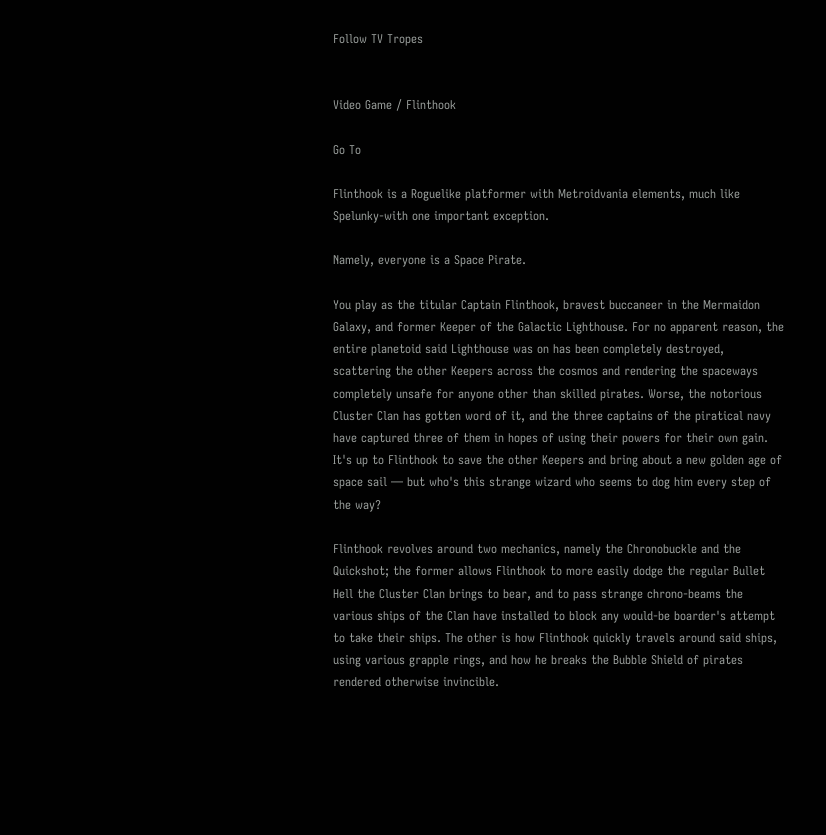Follow TV Tropes


Video Game / Flinthook

Go To

Flinthook is a Roguelike platformer with Metroidvania elements, much like Spelunky-with one important exception.

Namely, everyone is a Space Pirate.

You play as the titular Captain Flinthook, bravest buccaneer in the Mermaidon Galaxy, and former Keeper of the Galactic Lighthouse. For no apparent reason, the entire planetoid said Lighthouse was on has been completely destroyed, scattering the other Keepers across the cosmos and rendering the spaceways completely unsafe for anyone other than skilled pirates. Worse, the notorious Cluster Clan has gotten word of it, and the three captains of the piratical navy have captured three of them in hopes of using their powers for their own gain. It's up to Flinthook to save the other Keepers and bring about a new golden age of space sail — but who's this strange wizard who seems to dog him every step of the way?

Flinthook revolves around two mechanics, namely the Chronobuckle and the Quickshot; the former allows Flinthook to more easily dodge the regular Bullet Hell the Cluster Clan brings to bear, and to pass strange chrono-beams the various ships of the Clan have installed to block any would-be boarder's attempt to take their ships. The other is how Flinthook quickly travels around said ships, using various grapple rings, and how he breaks the Bubble Shield of pirates rendered otherwise invincible.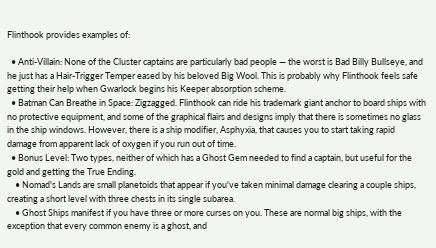Flinthook provides examples of:

  • Anti-Villain: None of the Cluster captains are particularly bad people — the worst is Bad Billy Bullseye, and he just has a Hair-Trigger Temper eased by his beloved Big Wool. This is probably why Flinthook feels safe getting their help when Gwarlock begins his Keeper absorption scheme.
  • Batman Can Breathe in Space: Zigzagged. Flinthook can ride his trademark giant anchor to board ships with no protective equipment, and some of the graphical flairs and designs imply that there is sometimes no glass in the ship windows. However, there is a ship modifier, Asphyxia, that causes you to start taking rapid damage from apparent lack of oxygen if you run out of time.
  • Bonus Level: Two types, neither of which has a Ghost Gem needed to find a captain, but useful for the gold and getting the True Ending.
    • Nomad's Lands are small planetoids that appear if you've taken minimal damage clearing a couple ships, creating a short level with three chests in its single subarea.
    • Ghost Ships manifest if you have three or more curses on you. These are normal big ships, with the exception that every common enemy is a ghost, and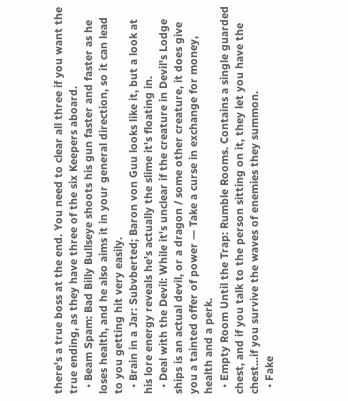there's a true boss at the end. You need to clear all three if you want the true ending, as they have three of the six Keepers aboard.
  • Beam Spam: Bad Billy Bullseye shoots his gun faster and faster as he loses health, and he also aims it in your general direction, so it can lead to you getting hit very easily.
  • Brain in a Jar: Subvberted; Baron von Guu looks like it, but a look at his lore energy reveals he's actually the slime it's floating in.
  • Deal with the Devil: While it's unclear if the creature in Devil's Lodge ships is an actual devil, or a dragon / some other creature, it does give you a tainted offer of power — Take a curse in exchange for money, health and a perk.
  • Empty Room Until the Trap: Rumble Rooms. Contains a single guarded chest, and if you talk to the person sitting on it, they let you have the chest...if you survive the waves of enemies they summon.
  • Fake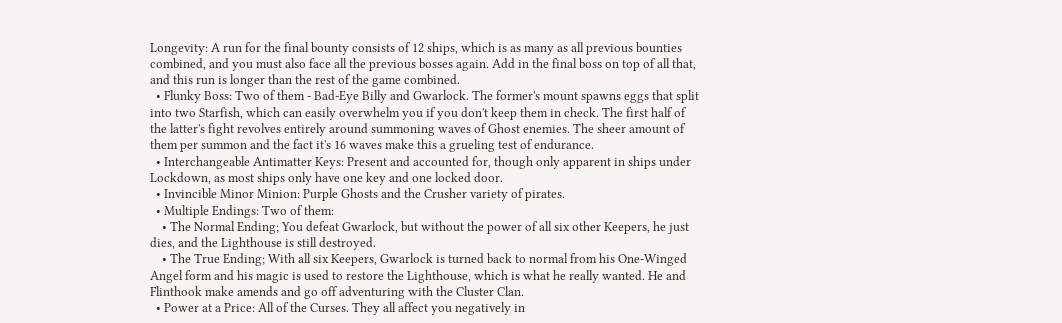Longevity: A run for the final bounty consists of 12 ships, which is as many as all previous bounties combined, and you must also face all the previous bosses again. Add in the final boss on top of all that, and this run is longer than the rest of the game combined.
  • Flunky Boss: Two of them - Bad-Eye Billy and Gwarlock. The former's mount spawns eggs that split into two Starfish, which can easily overwhelm you if you don't keep them in check. The first half of the latter's fight revolves entirely around summoning waves of Ghost enemies. The sheer amount of them per summon and the fact it's 16 waves make this a grueling test of endurance.
  • Interchangeable Antimatter Keys: Present and accounted for, though only apparent in ships under Lockdown, as most ships only have one key and one locked door.
  • Invincible Minor Minion: Purple Ghosts and the Crusher variety of pirates.
  • Multiple Endings: Two of them:
    • The Normal Ending; You defeat Gwarlock, but without the power of all six other Keepers, he just dies, and the Lighthouse is still destroyed.
    • The True Ending; With all six Keepers, Gwarlock is turned back to normal from his One-Winged Angel form and his magic is used to restore the Lighthouse, which is what he really wanted. He and Flinthook make amends and go off adventuring with the Cluster Clan.
  • Power at a Price: All of the Curses. They all affect you negatively in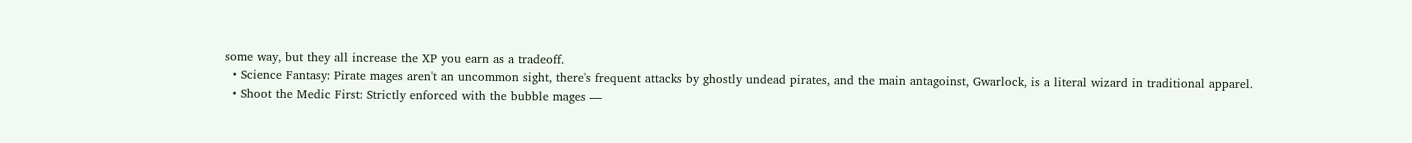some way, but they all increase the XP you earn as a tradeoff.
  • Science Fantasy: Pirate mages aren't an uncommon sight, there's frequent attacks by ghostly undead pirates, and the main antagoinst, Gwarlock, is a literal wizard in traditional apparel.
  • Shoot the Medic First: Strictly enforced with the bubble mages —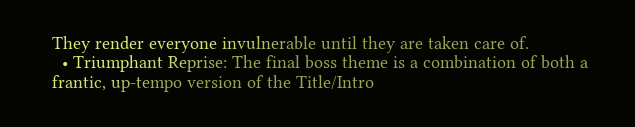They render everyone invulnerable until they are taken care of.
  • Triumphant Reprise: The final boss theme is a combination of both a frantic, up-tempo version of the Title/Intro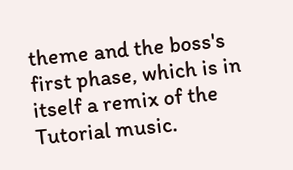theme and the boss's first phase, which is in itself a remix of the Tutorial music.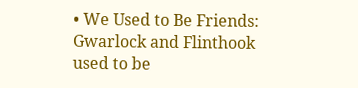• We Used to Be Friends: Gwarlock and Flinthook used to be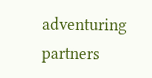adventuring partners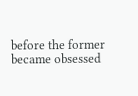before the former became obsessed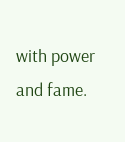with power and fame.